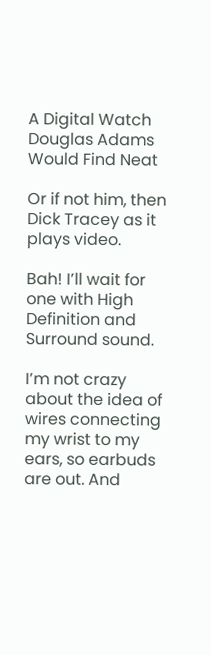A Digital Watch Douglas Adams Would Find Neat

Or if not him, then Dick Tracey as it plays video.

Bah! I’ll wait for one with High Definition and Surround sound.

I’m not crazy about the idea of wires connecting my wrist to my ears, so earbuds are out. And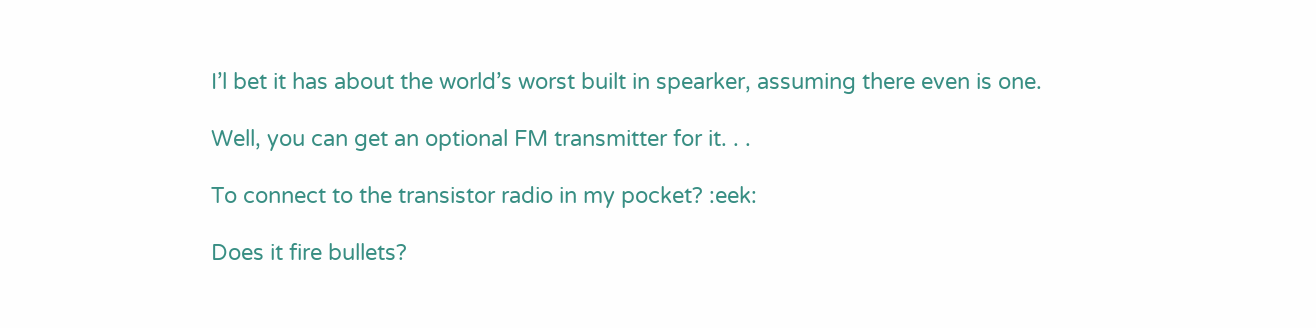I’l bet it has about the world’s worst built in spearker, assuming there even is one.

Well, you can get an optional FM transmitter for it. . .

To connect to the transistor radio in my pocket? :eek:

Does it fire bullets?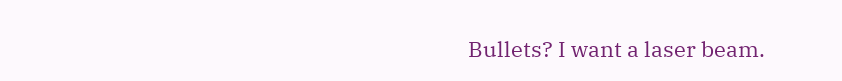Bullets? I want a laser beam.